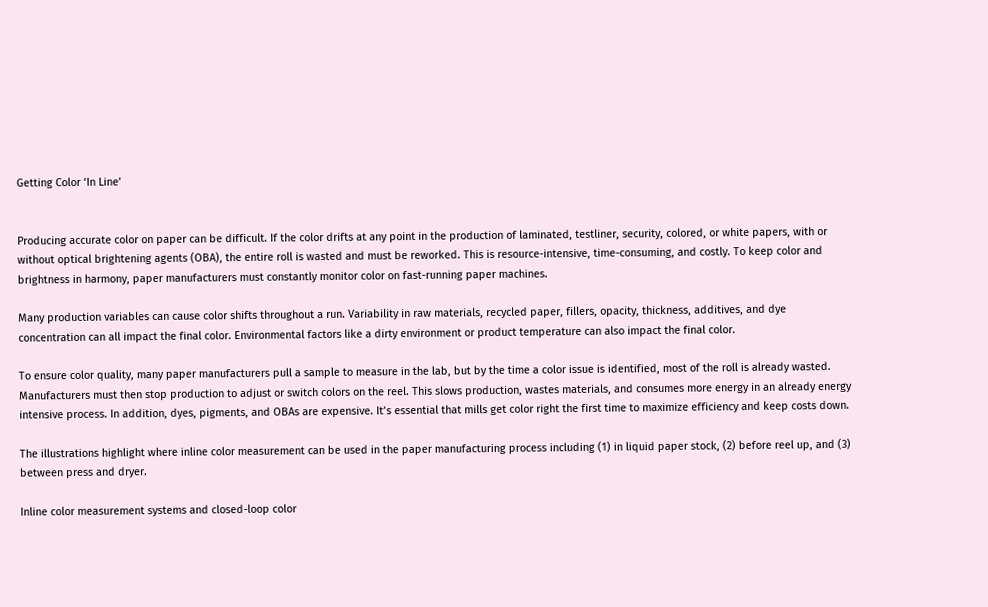Getting Color ‘In Line’


Producing accurate color on paper can be difficult. If the color drifts at any point in the production of laminated, testliner, security, colored, or white papers, with or without optical brightening agents (OBA), the entire roll is wasted and must be reworked. This is resource-intensive, time-consuming, and costly. To keep color and brightness in harmony, paper manufacturers must constantly monitor color on fast-running paper machines.

Many production variables can cause color shifts throughout a run. Variability in raw materials, recycled paper, fillers, opacity, thickness, additives, and dye concentration can all impact the final color. Environmental factors like a dirty environment or product temperature can also impact the final color.

To ensure color quality, many paper manufacturers pull a sample to measure in the lab, but by the time a color issue is identified, most of the roll is already wasted. Manufacturers must then stop production to adjust or switch colors on the reel. This slows production, wastes materials, and consumes more energy in an already energy intensive process. In addition, dyes, pigments, and OBAs are expensive. It’s essential that mills get color right the first time to maximize efficiency and keep costs down.

The illustrations highlight where inline color measurement can be used in the paper manufacturing process including (1) in liquid paper stock, (2) before reel up, and (3) between press and dryer.

Inline color measurement systems and closed-loop color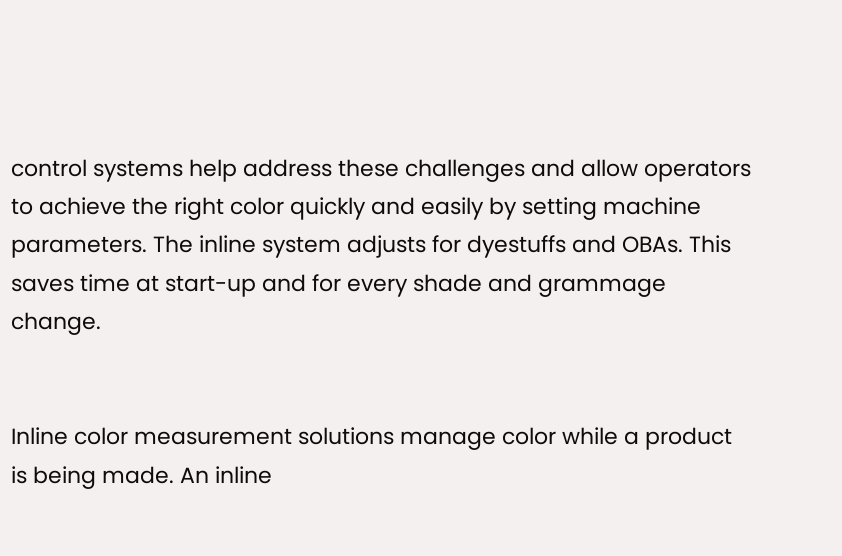control systems help address these challenges and allow operators to achieve the right color quickly and easily by setting machine parameters. The inline system adjusts for dyestuffs and OBAs. This saves time at start-up and for every shade and grammage change.


Inline color measurement solutions manage color while a product is being made. An inline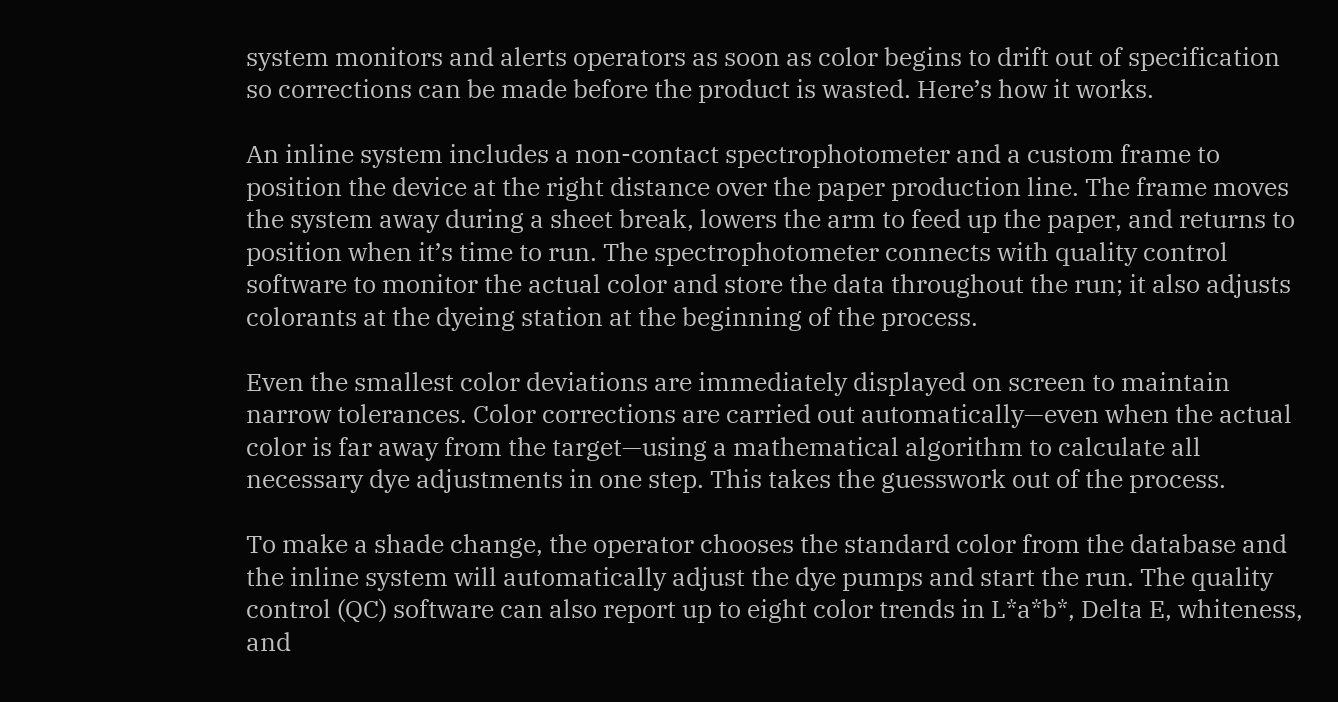system monitors and alerts operators as soon as color begins to drift out of specification so corrections can be made before the product is wasted. Here’s how it works.

An inline system includes a non-contact spectrophotometer and a custom frame to position the device at the right distance over the paper production line. The frame moves the system away during a sheet break, lowers the arm to feed up the paper, and returns to position when it’s time to run. The spectrophotometer connects with quality control software to monitor the actual color and store the data throughout the run; it also adjusts colorants at the dyeing station at the beginning of the process.

Even the smallest color deviations are immediately displayed on screen to maintain narrow tolerances. Color corrections are carried out automatically—even when the actual color is far away from the target—using a mathematical algorithm to calculate all necessary dye adjustments in one step. This takes the guesswork out of the process.

To make a shade change, the operator chooses the standard color from the database and the inline system will automatically adjust the dye pumps and start the run. The quality control (QC) software can also report up to eight color trends in L*a*b*, Delta E, whiteness, and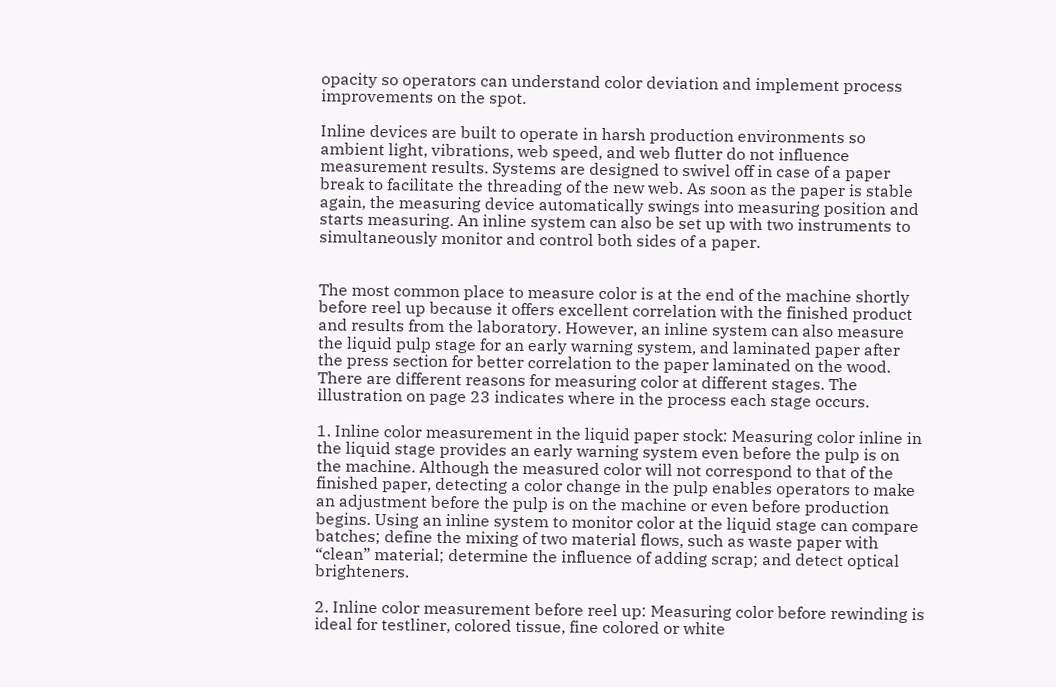opacity so operators can understand color deviation and implement process improvements on the spot.

Inline devices are built to operate in harsh production environments so ambient light, vibrations, web speed, and web flutter do not influence measurement results. Systems are designed to swivel off in case of a paper break to facilitate the threading of the new web. As soon as the paper is stable again, the measuring device automatically swings into measuring position and starts measuring. An inline system can also be set up with two instruments to simultaneously monitor and control both sides of a paper.


The most common place to measure color is at the end of the machine shortly before reel up because it offers excellent correlation with the finished product and results from the laboratory. However, an inline system can also measure the liquid pulp stage for an early warning system, and laminated paper after the press section for better correlation to the paper laminated on the wood. There are different reasons for measuring color at different stages. The illustration on page 23 indicates where in the process each stage occurs.

1. Inline color measurement in the liquid paper stock: Measuring color inline in the liquid stage provides an early warning system even before the pulp is on the machine. Although the measured color will not correspond to that of the finished paper, detecting a color change in the pulp enables operators to make an adjustment before the pulp is on the machine or even before production begins. Using an inline system to monitor color at the liquid stage can compare batches; define the mixing of two material flows, such as waste paper with “clean” material; determine the influence of adding scrap; and detect optical brighteners.

2. Inline color measurement before reel up: Measuring color before rewinding is ideal for testliner, colored tissue, fine colored or white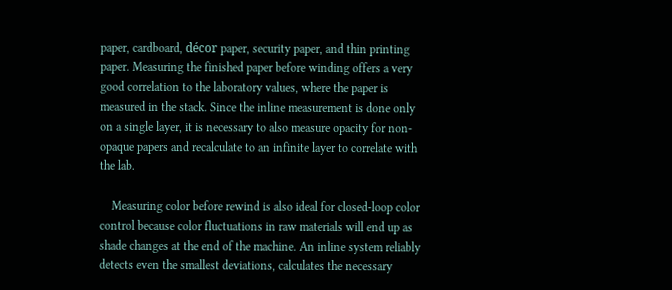paper, cardboard, décor paper, security paper, and thin printing paper. Measuring the finished paper before winding offers a very good correlation to the laboratory values, where the paper is measured in the stack. Since the inline measurement is done only on a single layer, it is necessary to also measure opacity for non-opaque papers and recalculate to an infinite layer to correlate with the lab.

    Measuring color before rewind is also ideal for closed-loop color control because color fluctuations in raw materials will end up as shade changes at the end of the machine. An inline system reliably detects even the smallest deviations, calculates the necessary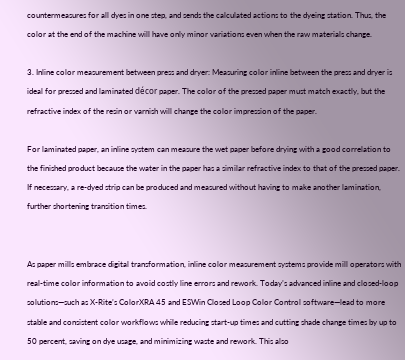countermeasures for all dyes in one step, and sends the calculated actions to the dyeing station. Thus, the color at the end of the machine will have only minor variations even when the raw materials change.

3. Inline color measurement between press and dryer: Measuring color inline between the press and dryer is ideal for pressed and laminated décor paper. The color of the pressed paper must match exactly, but the refractive index of the resin or varnish will change the color impression of the paper.

For laminated paper, an inline system can measure the wet paper before drying with a good correlation to the finished product because the water in the paper has a similar refractive index to that of the pressed paper. If necessary, a re-dyed strip can be produced and measured without having to make another lamination, further shortening transition times.


As paper mills embrace digital transformation, inline color measurement systems provide mill operators with real-time color information to avoid costly line errors and rework. Today’s advanced inline and closed-loop solutions—such as X-Rite’s ColorXRA 45 and ESWin Closed Loop Color Control software—lead to more stable and consistent color workflows while reducing start-up times and cutting shade change times by up to 50 percent, saving on dye usage, and minimizing waste and rework. This also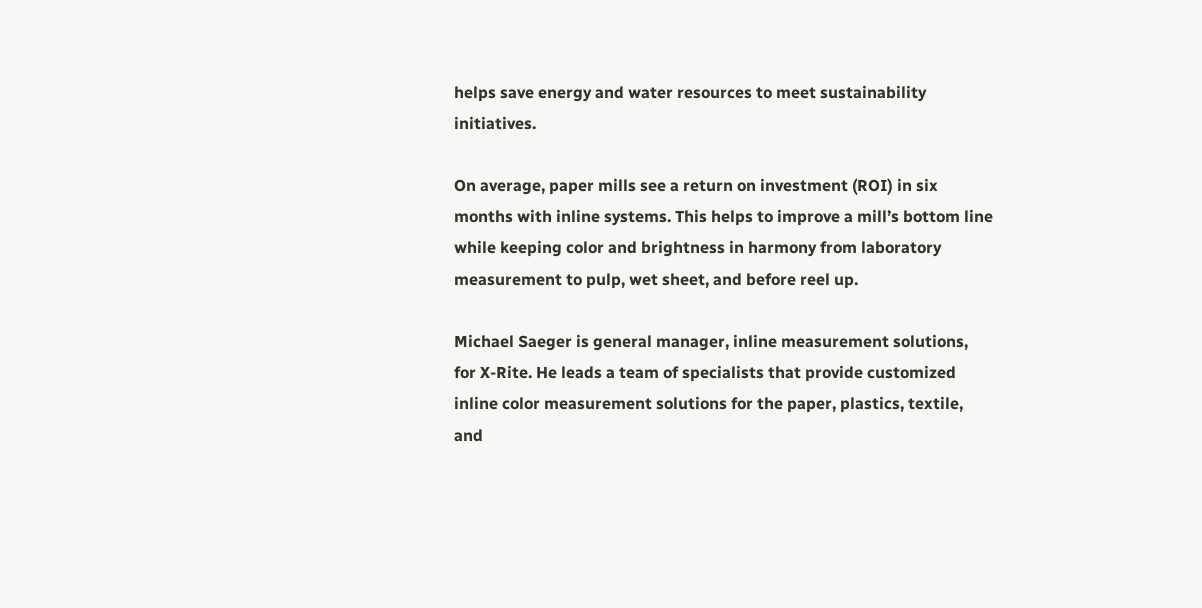helps save energy and water resources to meet sustainability initiatives.

On average, paper mills see a return on investment (ROI) in six months with inline systems. This helps to improve a mill’s bottom line while keeping color and brightness in harmony from laboratory measurement to pulp, wet sheet, and before reel up.

Michael Saeger is general manager, inline measurement solutions, for X-Rite. He leads a team of specialists that provide customized inline color measurement solutions for the paper, plastics, textile, and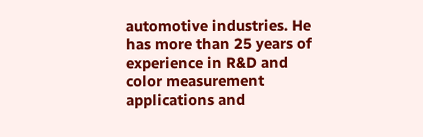automotive industries. He has more than 25 years of experience in R&D and color measurement applications and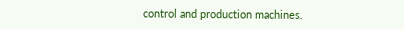control and production machines.